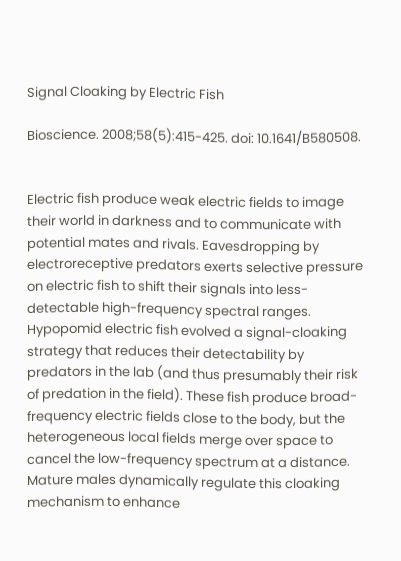Signal Cloaking by Electric Fish

Bioscience. 2008;58(5):415-425. doi: 10.1641/B580508.


Electric fish produce weak electric fields to image their world in darkness and to communicate with potential mates and rivals. Eavesdropping by electroreceptive predators exerts selective pressure on electric fish to shift their signals into less-detectable high-frequency spectral ranges. Hypopomid electric fish evolved a signal-cloaking strategy that reduces their detectability by predators in the lab (and thus presumably their risk of predation in the field). These fish produce broad-frequency electric fields close to the body, but the heterogeneous local fields merge over space to cancel the low-frequency spectrum at a distance. Mature males dynamically regulate this cloaking mechanism to enhance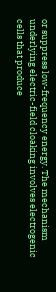or suppress low-frequency energy. The mechanism underlying electric-field cloaking involves electrogenic cells that produce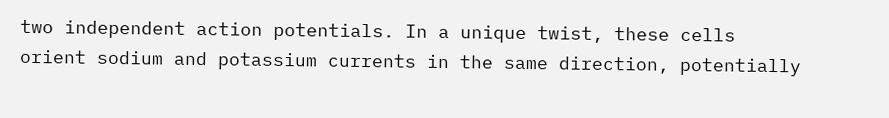two independent action potentials. In a unique twist, these cells orient sodium and potassium currents in the same direction, potentially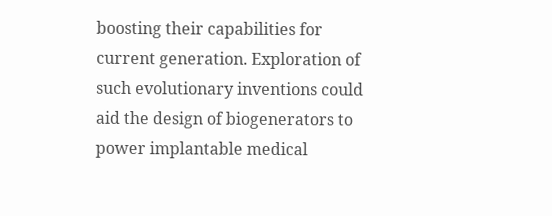boosting their capabilities for current generation. Exploration of such evolutionary inventions could aid the design of biogenerators to power implantable medical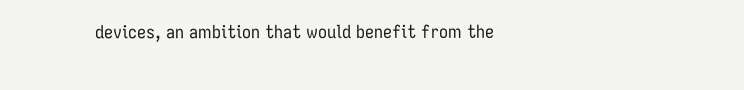devices, an ambition that would benefit from the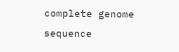complete genome sequence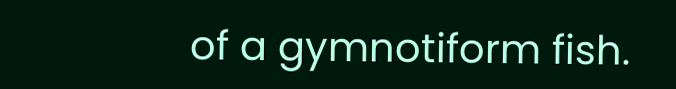of a gymnotiform fish.